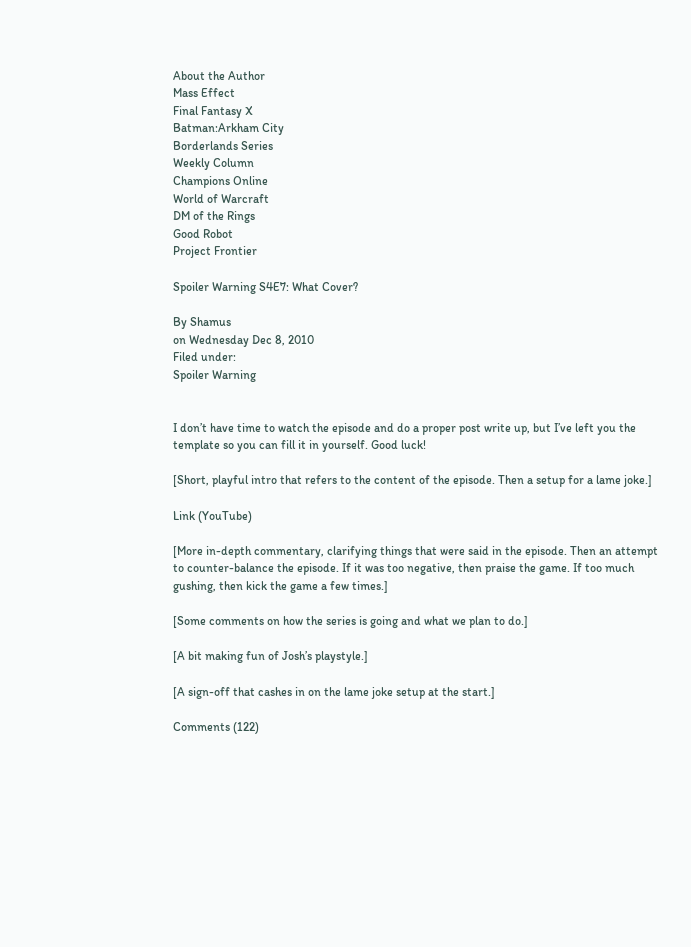About the Author
Mass Effect
Final Fantasy X
Batman:Arkham City
Borderlands Series
Weekly Column
Champions Online
World of Warcraft
DM of the Rings
Good Robot
Project Frontier

Spoiler Warning S4E7: What Cover?

By Shamus
on Wednesday Dec 8, 2010
Filed under:
Spoiler Warning


I don’t have time to watch the episode and do a proper post write up, but I’ve left you the template so you can fill it in yourself. Good luck!

[Short, playful intro that refers to the content of the episode. Then a setup for a lame joke.]

Link (YouTube)

[More in-depth commentary, clarifying things that were said in the episode. Then an attempt to counter-balance the episode. If it was too negative, then praise the game. If too much gushing, then kick the game a few times.]

[Some comments on how the series is going and what we plan to do.]

[A bit making fun of Josh’s playstyle.]

[A sign-off that cashes in on the lame joke setup at the start.]

Comments (122)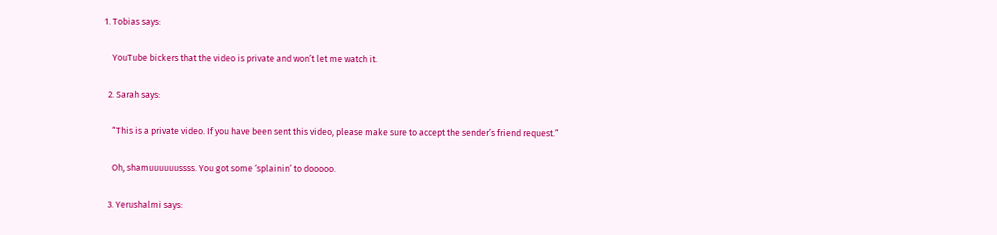1. Tobias says:

    YouTube bickers that the video is private and won’t let me watch it.

  2. Sarah says:

    “This is a private video. If you have been sent this video, please make sure to accept the sender’s friend request.”

    Oh, shamuuuuuussss. You got some ‘splainin’ to dooooo.

  3. Yerushalmi says: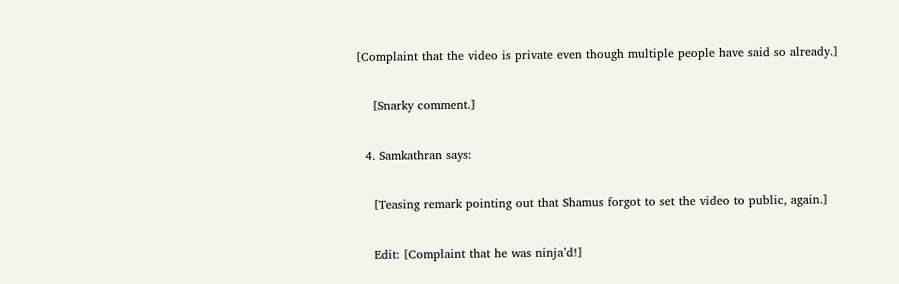[Complaint that the video is private even though multiple people have said so already.]

    [Snarky comment.]

  4. Samkathran says:

    [Teasing remark pointing out that Shamus forgot to set the video to public, again.]

    Edit: [Complaint that he was ninja’d!]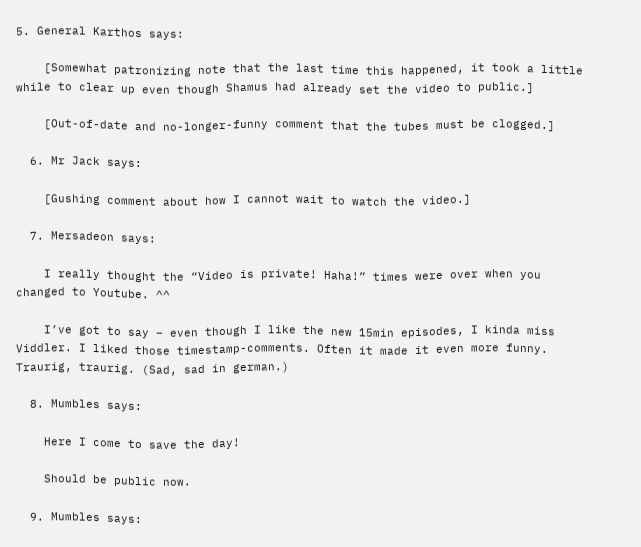5. General Karthos says:

    [Somewhat patronizing note that the last time this happened, it took a little while to clear up even though Shamus had already set the video to public.]

    [Out-of-date and no-longer-funny comment that the tubes must be clogged.]

  6. Mr Jack says:

    [Gushing comment about how I cannot wait to watch the video.]

  7. Mersadeon says:

    I really thought the “Video is private! Haha!” times were over when you changed to Youtube. ^^

    I’ve got to say – even though I like the new 15min episodes, I kinda miss Viddler. I liked those timestamp-comments. Often it made it even more funny. Traurig, traurig. (Sad, sad in german.)

  8. Mumbles says:

    Here I come to save the day!

    Should be public now.

  9. Mumbles says: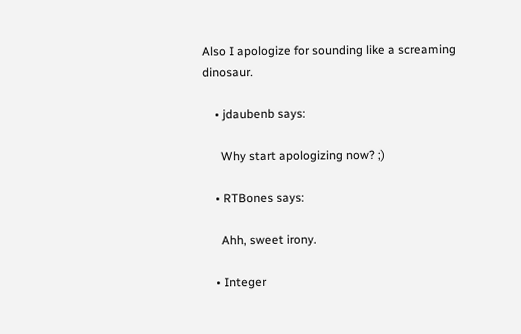Also I apologize for sounding like a screaming dinosaur.

    • jdaubenb says:

      Why start apologizing now? ;)

    • RTBones says:

      Ahh, sweet irony.

    • Integer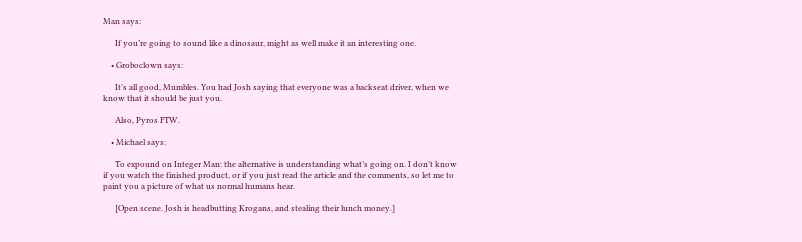Man says:

      If you’re going to sound like a dinosaur, might as well make it an interesting one.

    • Groboclown says:

      It’s all good, Mumbles. You had Josh saying that everyone was a backseat driver, when we know that it should be just you.

      Also, Pyros FTW.

    • Michael says:

      To expound on Integer Man: the alternative is understanding what’s going on. I don’t know if you watch the finished product, or if you just read the article and the comments, so let me to paint you a picture of what us normal humans hear.

      [Open scene. Josh is headbutting Krogans, and stealing their lunch money.]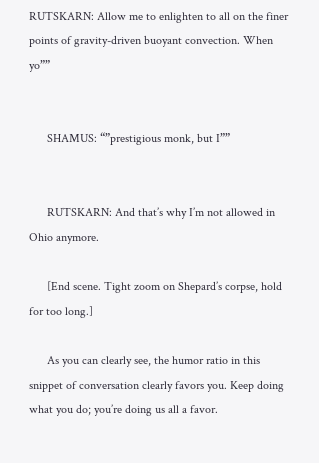RUTSKARN: Allow me to enlighten to all on the finer points of gravity-driven buoyant convection. When yo””


      SHAMUS: “”prestigious monk, but I””


      RUTSKARN: And that’s why I’m not allowed in Ohio anymore.

      [End scene. Tight zoom on Shepard’s corpse, hold for too long.]

      As you can clearly see, the humor ratio in this snippet of conversation clearly favors you. Keep doing what you do; you’re doing us all a favor.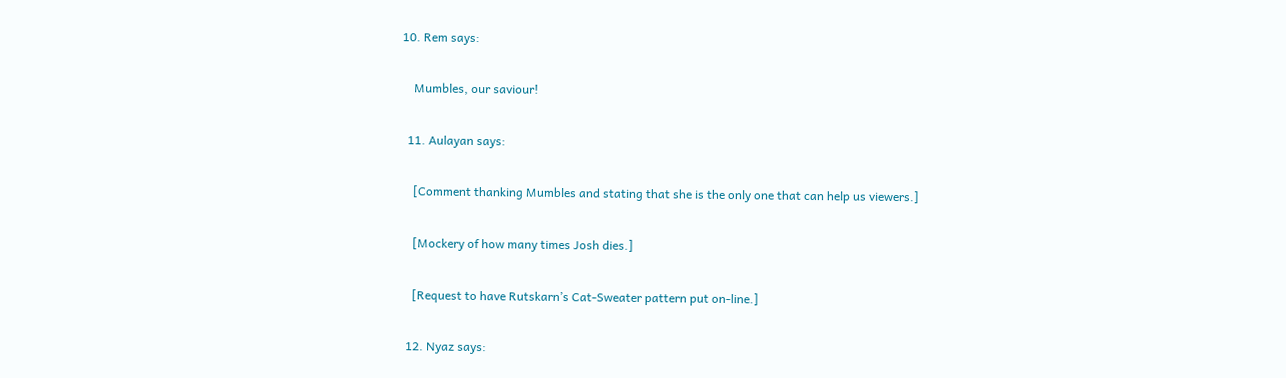10. Rem says:

    Mumbles, our saviour!

  11. Aulayan says:

    [Comment thanking Mumbles and stating that she is the only one that can help us viewers.]

    [Mockery of how many times Josh dies.]

    [Request to have Rutskarn’s Cat-Sweater pattern put on-line.]

  12. Nyaz says: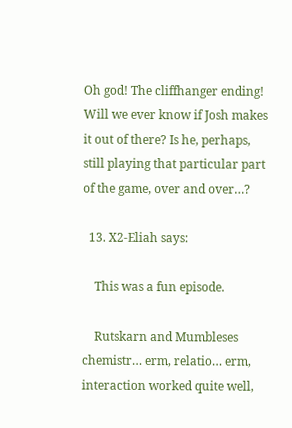Oh god! The cliffhanger ending! Will we ever know if Josh makes it out of there? Is he, perhaps, still playing that particular part of the game, over and over…?

  13. X2-Eliah says:

    This was a fun episode.

    Rutskarn and Mumbleses chemistr… erm, relatio… erm, interaction worked quite well,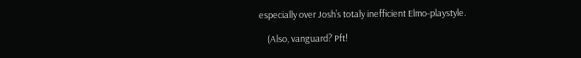especially over Josh’s totaly inefficient Elmo-playstyle.

    (Also, vanguard? Pft!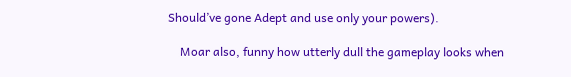Should’ve gone Adept and use only your powers).

    Moar also, funny how utterly dull the gameplay looks when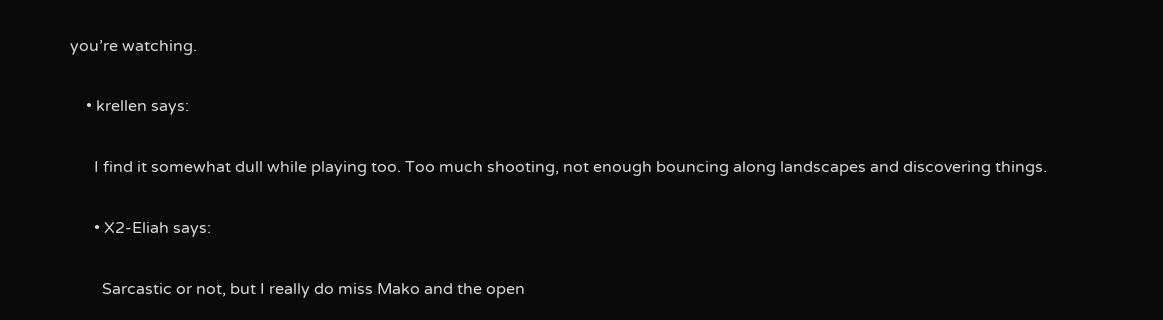you’re watching.

    • krellen says:

      I find it somewhat dull while playing too. Too much shooting, not enough bouncing along landscapes and discovering things.

      • X2-Eliah says:

        Sarcastic or not, but I really do miss Mako and the open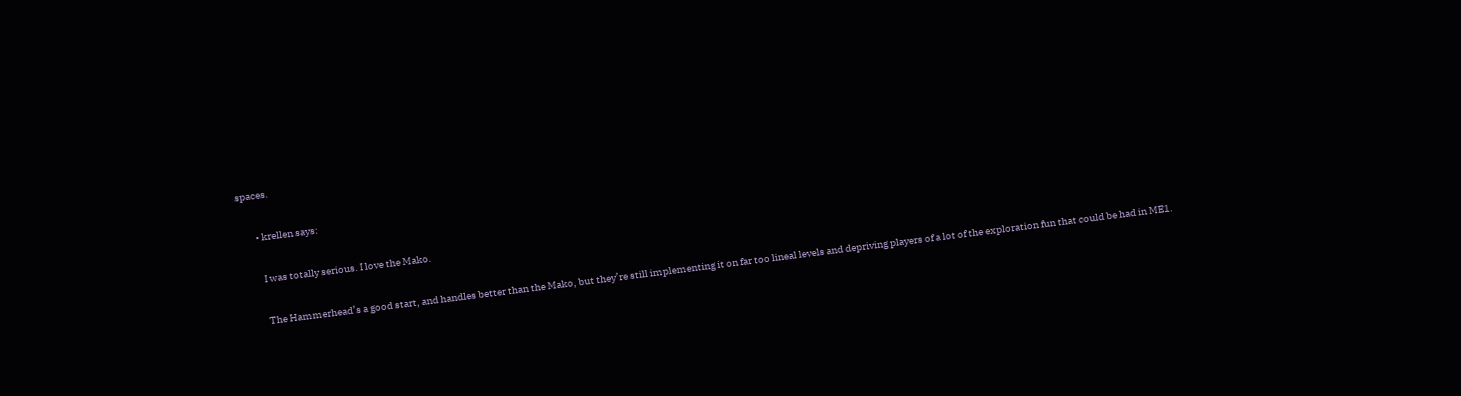spaces.

        • krellen says:

          I was totally serious. I love the Mako.

          The Hammerhead’s a good start, and handles better than the Mako, but they’re still implementing it on far too lineal levels and depriving players of a lot of the exploration fun that could be had in ME1.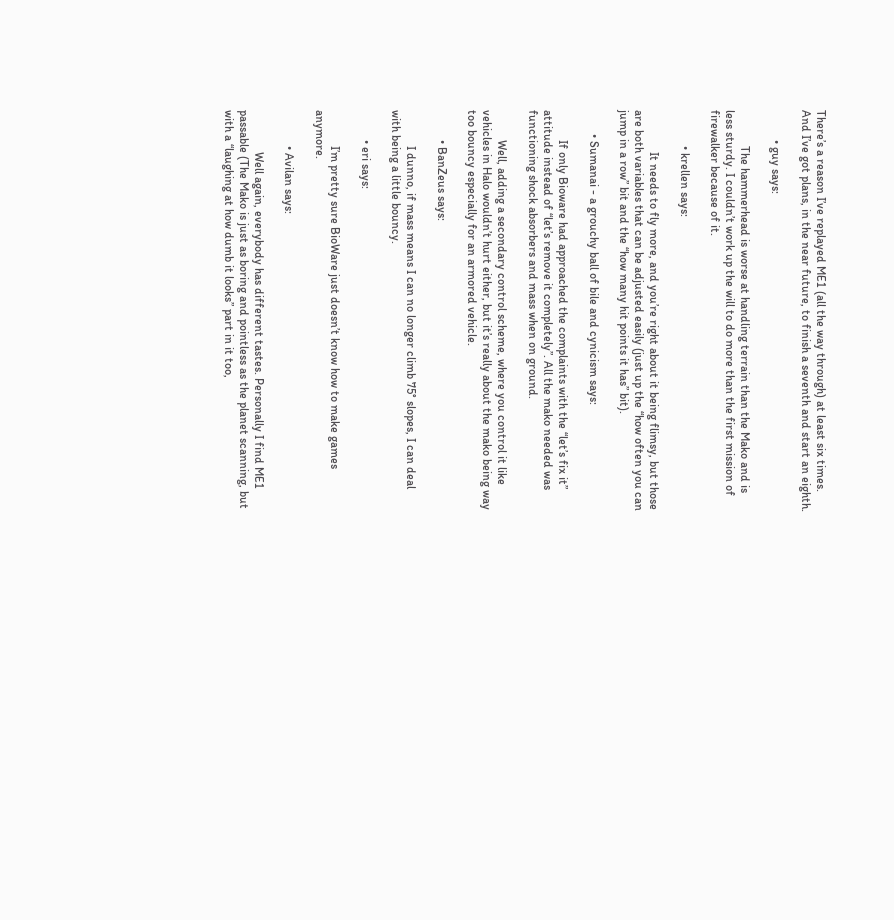There’s a reason I’ve replayed ME1 (all the way through) at least six times. And I’ve got plans, in the near future, to finish a seventh and start an eighth.

          • guy says:

            The hammerhead is worse at handling terrain than the Mako and is less sturdy. I couldn’t work up the will to do more than the first mission of firewalker because of it.

            • krellen says:

              It needs to fly more, and you’re right about it being flimsy, but those are both variables that can be adjusted easily (just up the “how often you can jump in a row” bit and the “how many hit points it has” bit).

        • Sumanai - a grouchy ball of bile and cynicism says:

          If only Bioware had approached the complaints with the “let’s fix it” attitude instead of “let’s remove it completely”. All the mako needed was functioning shock absorbers and mass when on ground.

          Well, adding a secondary control scheme, where you control it like vehicles in Halo wouldn’t hurt either, but it’s really about the mako being way too bouncy especially for an armored vehicle.

          • BanZeus says:

            I dunno, if mass means I can no longer climb 75° slopes, I can deal with being a little bouncy.

          • eri says:

            I’m pretty sure BioWare just doesn’t know how to make games anymore.

            • Avilan says:

              Well again, everybody has different tastes. Personally I find ME1 passable (The Mako is just as boring and pointless as the planet scanning, but with a “laughing at how dumb it looks” part in it too,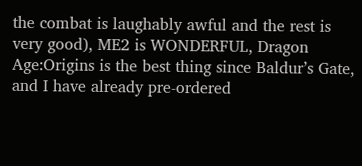the combat is laughably awful and the rest is very good), ME2 is WONDERFUL, Dragon Age:Origins is the best thing since Baldur’s Gate, and I have already pre-ordered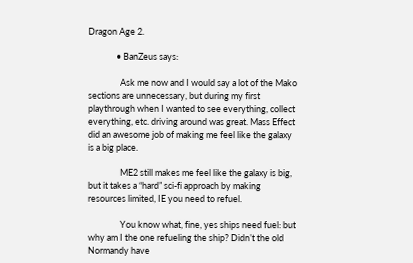Dragon Age 2.

              • BanZeus says:

                Ask me now and I would say a lot of the Mako sections are unnecessary, but during my first playthrough when I wanted to see everything, collect everything, etc. driving around was great. Mass Effect did an awesome job of making me feel like the galaxy is a big place.

                ME2 still makes me feel like the galaxy is big, but it takes a “hard” sci-fi approach by making resources limited, IE you need to refuel.

                You know what, fine, yes ships need fuel: but why am I the one refueling the ship? Didn’t the old Normandy have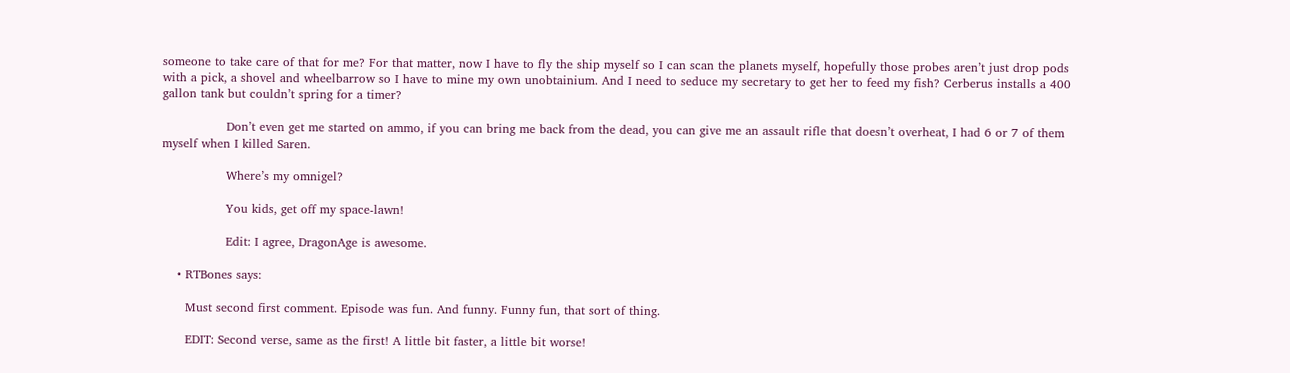someone to take care of that for me? For that matter, now I have to fly the ship myself so I can scan the planets myself, hopefully those probes aren’t just drop pods with a pick, a shovel and wheelbarrow so I have to mine my own unobtainium. And I need to seduce my secretary to get her to feed my fish? Cerberus installs a 400 gallon tank but couldn’t spring for a timer?

                Don’t even get me started on ammo, if you can bring me back from the dead, you can give me an assault rifle that doesn’t overheat, I had 6 or 7 of them myself when I killed Saren.

                Where’s my omnigel?

                You kids, get off my space-lawn!

                Edit: I agree, DragonAge is awesome.

    • RTBones says:

      Must second first comment. Episode was fun. And funny. Funny fun, that sort of thing.

      EDIT: Second verse, same as the first! A little bit faster, a little bit worse!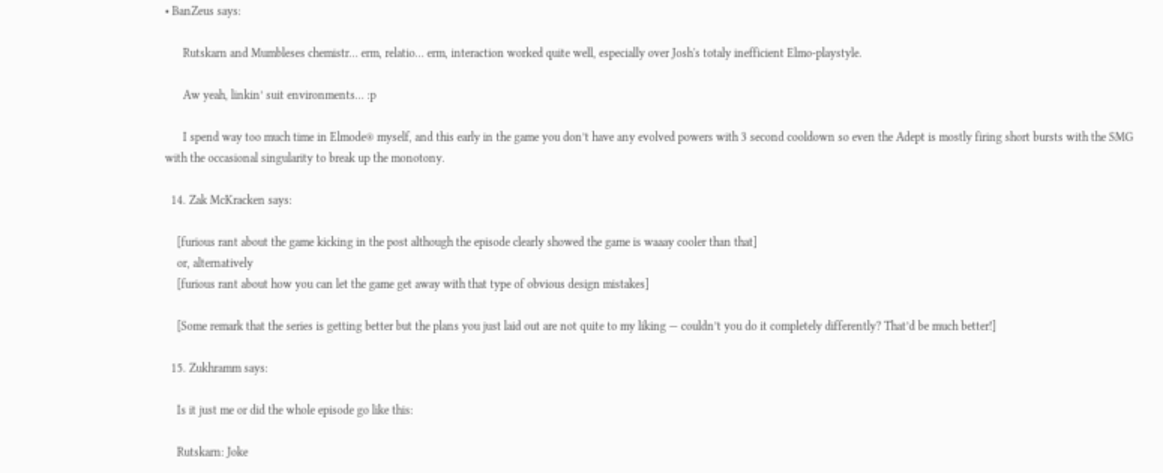• BanZeus says:

      Rutskarn and Mumbleses chemistr… erm, relatio… erm, interaction worked quite well, especially over Josh's totaly inefficient Elmo-playstyle.

      Aw yeah, linkin’ suit environments… :p

      I spend way too much time in Elmode® myself, and this early in the game you don’t have any evolved powers with 3 second cooldown so even the Adept is mostly firing short bursts with the SMG with the occasional singularity to break up the monotony.

  14. Zak McKracken says:

    [furious rant about the game kicking in the post although the episode clearly showed the game is waaay cooler than that]
    or, alternatively
    [furious rant about how you can let the game get away with that type of obvious design mistakes]

    [Some remark that the series is getting better but the plans you just laid out are not quite to my liking — couldn’t you do it completely differently? That’d be much better!]

  15. Zukhramm says:

    Is it just me or did the whole episode go like this:

    Rutskarn: Joke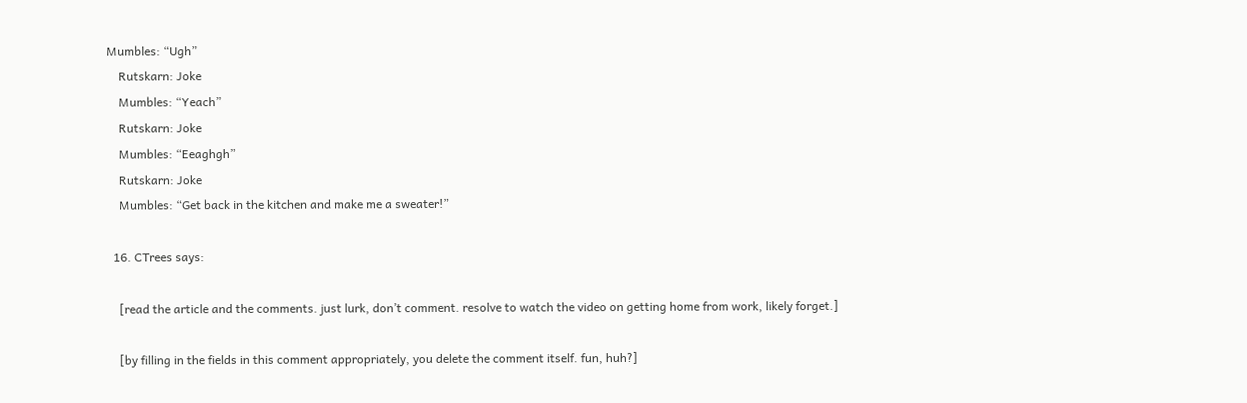Mumbles: “Ugh”
    Rutskarn: Joke
    Mumbles: “Yeach”
    Rutskarn: Joke
    Mumbles: “Eeaghgh”
    Rutskarn: Joke
    Mumbles: “Get back in the kitchen and make me a sweater!”

  16. CTrees says:

    [read the article and the comments. just lurk, don’t comment. resolve to watch the video on getting home from work, likely forget.]

    [by filling in the fields in this comment appropriately, you delete the comment itself. fun, huh?]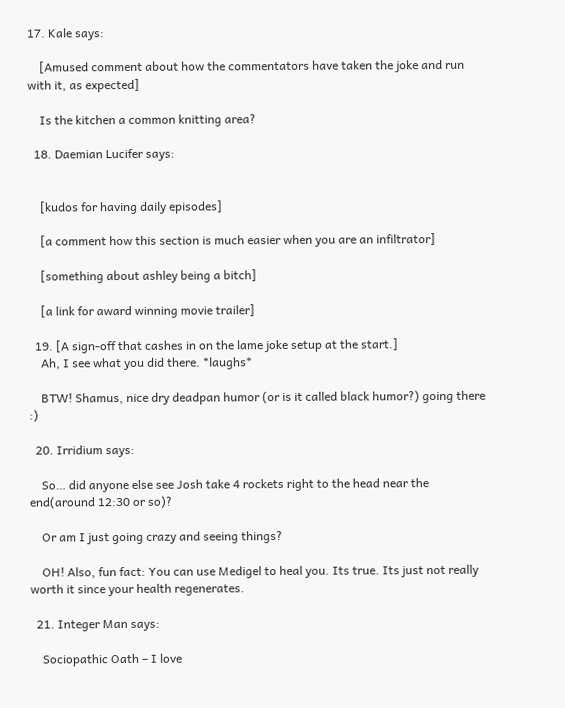17. Kale says:

    [Amused comment about how the commentators have taken the joke and run with it, as expected]

    Is the kitchen a common knitting area?

  18. Daemian Lucifer says:


    [kudos for having daily episodes]

    [a comment how this section is much easier when you are an infiltrator]

    [something about ashley being a bitch]

    [a link for award winning movie trailer]

  19. [A sign-off that cashes in on the lame joke setup at the start.]
    Ah, I see what you did there. *laughs*

    BTW! Shamus, nice dry deadpan humor (or is it called black humor?) going there :)

  20. Irridium says:

    So… did anyone else see Josh take 4 rockets right to the head near the end(around 12:30 or so)?

    Or am I just going crazy and seeing things?

    OH! Also, fun fact: You can use Medigel to heal you. Its true. Its just not really worth it since your health regenerates.

  21. Integer Man says:

    Sociopathic Oath – I love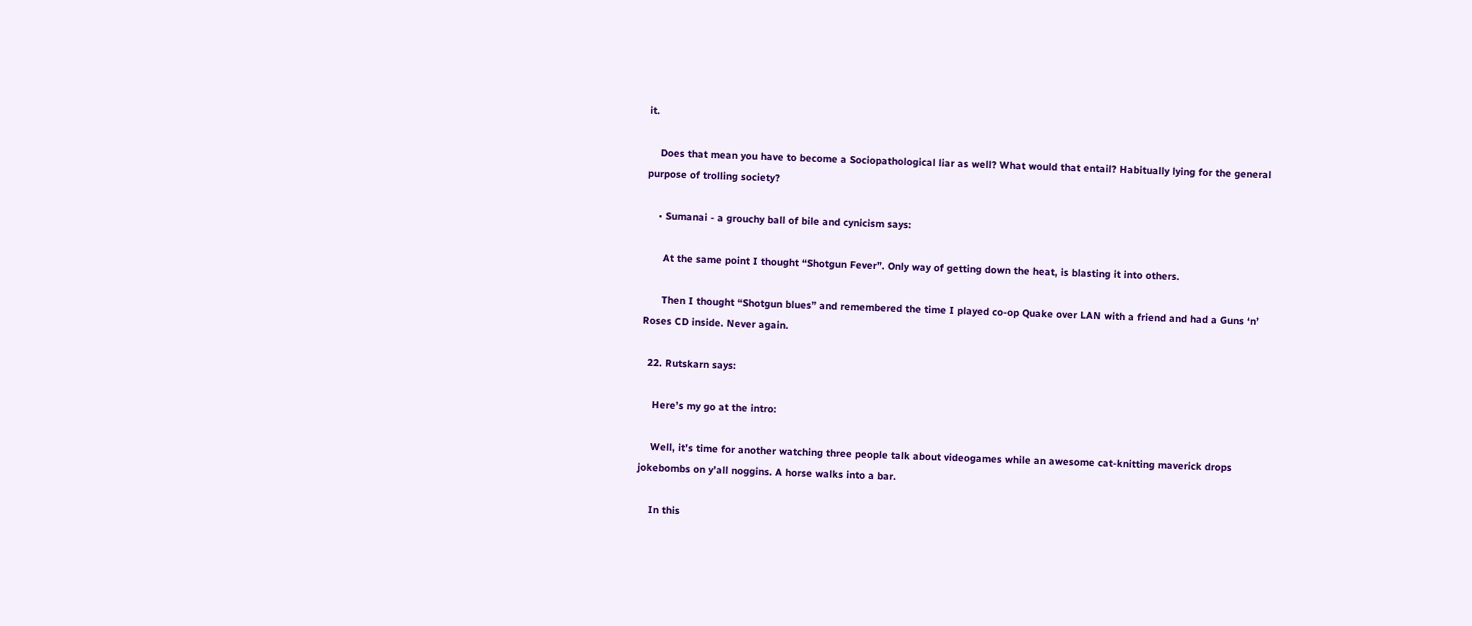it.

    Does that mean you have to become a Sociopathological liar as well? What would that entail? Habitually lying for the general purpose of trolling society?

    • Sumanai - a grouchy ball of bile and cynicism says:

      At the same point I thought “Shotgun Fever”. Only way of getting down the heat, is blasting it into others.

      Then I thought “Shotgun blues” and remembered the time I played co-op Quake over LAN with a friend and had a Guns ‘n’ Roses CD inside. Never again.

  22. Rutskarn says:

    Here’s my go at the intro:

    Well, it’s time for another watching three people talk about videogames while an awesome cat-knitting maverick drops jokebombs on y’all noggins. A horse walks into a bar.

    In this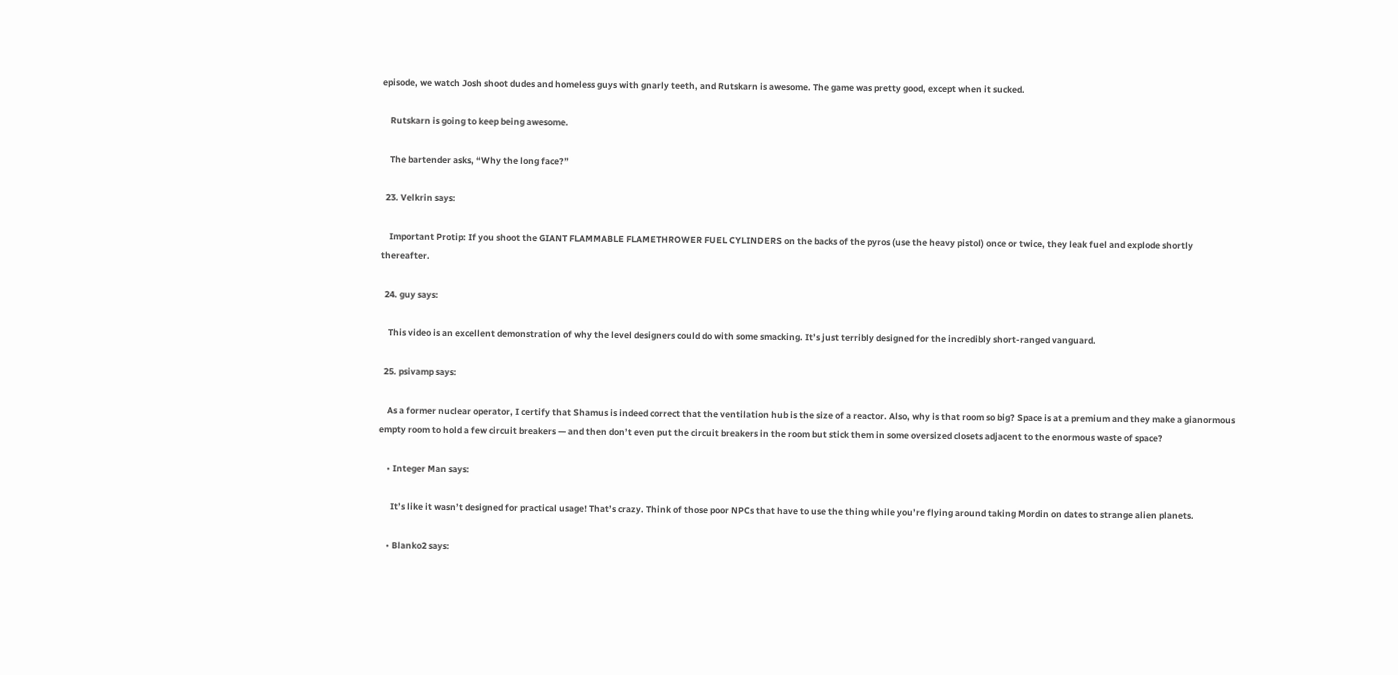episode, we watch Josh shoot dudes and homeless guys with gnarly teeth, and Rutskarn is awesome. The game was pretty good, except when it sucked.

    Rutskarn is going to keep being awesome.

    The bartender asks, “Why the long face?”

  23. Velkrin says:

    Important Protip: If you shoot the GIANT FLAMMABLE FLAMETHROWER FUEL CYLINDERS on the backs of the pyros (use the heavy pistol) once or twice, they leak fuel and explode shortly thereafter.

  24. guy says:

    This video is an excellent demonstration of why the level designers could do with some smacking. It’s just terribly designed for the incredibly short-ranged vanguard.

  25. psivamp says:

    As a former nuclear operator, I certify that Shamus is indeed correct that the ventilation hub is the size of a reactor. Also, why is that room so big? Space is at a premium and they make a gianormous empty room to hold a few circuit breakers — and then don’t even put the circuit breakers in the room but stick them in some oversized closets adjacent to the enormous waste of space?

    • Integer Man says:

      It’s like it wasn’t designed for practical usage! That’s crazy. Think of those poor NPCs that have to use the thing while you’re flying around taking Mordin on dates to strange alien planets.

    • Blanko2 says: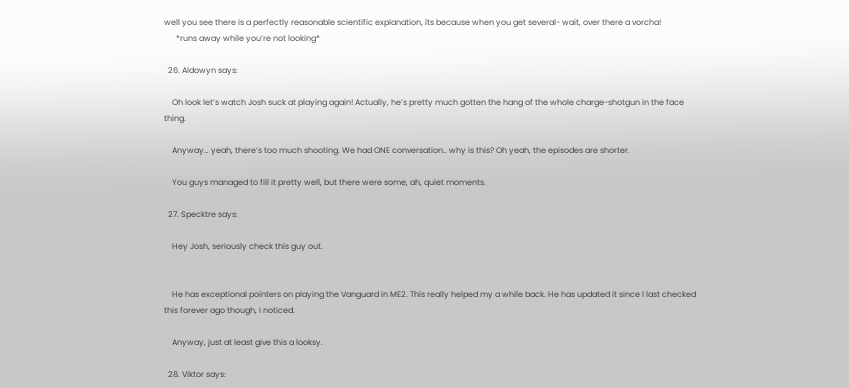well you see there is a perfectly reasonable scientific explanation, its because when you get several- wait, over there a vorcha!
      *runs away while you’re not looking*

  26. Aldowyn says:

    Oh look let’s watch Josh suck at playing again! Actually, he’s pretty much gotten the hang of the whole charge-shotgun in the face thing.

    Anyway… yeah, there’s too much shooting. We had ONE conversation.. why is this? Oh yeah, the episodes are shorter.

    You guys managed to fill it pretty well, but there were some, ah, quiet moments.

  27. Specktre says:

    Hey Josh, seriously check this guy out.


    He has exceptional pointers on playing the Vanguard in ME2. This really helped my a while back. He has updated it since I last checked this forever ago though, I noticed.

    Anyway, just at least give this a looksy.

  28. Viktor says: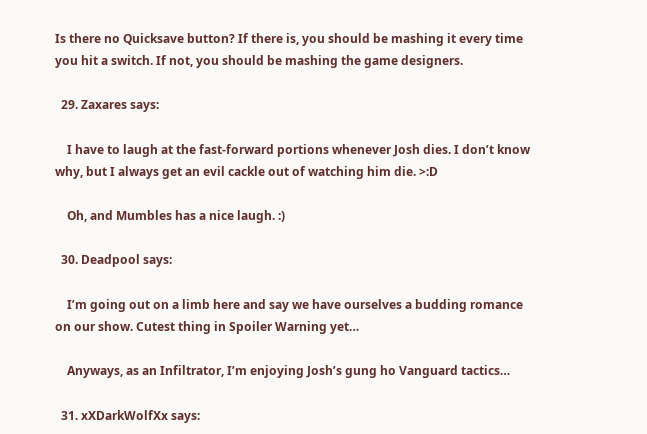Is there no Quicksave button? If there is, you should be mashing it every time you hit a switch. If not, you should be mashing the game designers.

  29. Zaxares says:

    I have to laugh at the fast-forward portions whenever Josh dies. I don’t know why, but I always get an evil cackle out of watching him die. >:D

    Oh, and Mumbles has a nice laugh. :)

  30. Deadpool says:

    I’m going out on a limb here and say we have ourselves a budding romance on our show. Cutest thing in Spoiler Warning yet…

    Anyways, as an Infiltrator, I’m enjoying Josh’s gung ho Vanguard tactics…

  31. xXDarkWolfXx says: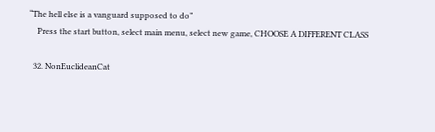“The hell else is a vanguard supposed to do”
    Press the start button, select main menu, select new game, CHOOSE A DIFFERENT CLASS

  32. NonEuclideanCat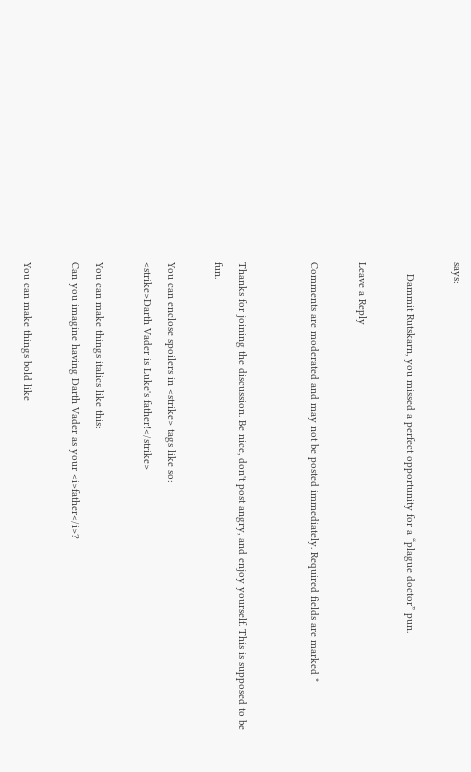says:

    Dammit Rutskarn, you missed a perfect opportunity for a “plague doctor” pun.

Leave a Reply

Comments are moderated and may not be posted immediately. Required fields are marked *


Thanks for joining the discussion. Be nice, don't post angry, and enjoy yourself. This is supposed to be fun.

You can enclose spoilers in <strike> tags like so:
<strike>Darth Vader is Luke's father!</strike>

You can make things italics like this:
Can you imagine having Darth Vader as your <i>father</i>?

You can make things bold like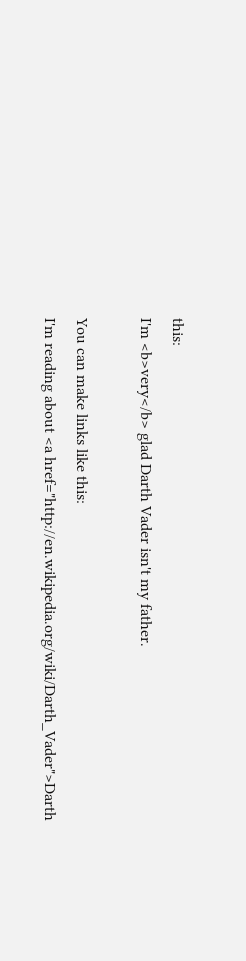this:
I'm <b>very</b> glad Darth Vader isn't my father.

You can make links like this:
I'm reading about <a href="http://en.wikipedia.org/wiki/Darth_Vader">Darth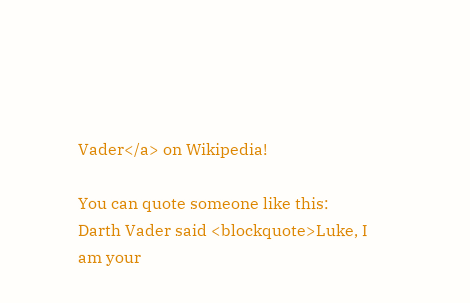Vader</a> on Wikipedia!

You can quote someone like this:
Darth Vader said <blockquote>Luke, I am your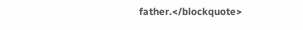father.</blockquote>